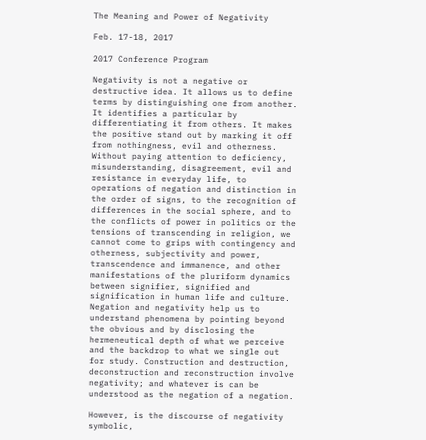The Meaning and Power of Negativity

Feb. 17-18, 2017

2017 Conference Program

Negativity is not a negative or destructive idea. It allows us to define terms by distinguishing one from another. It identifies a particular by differentiating it from others. It makes the positive stand out by marking it off from nothingness, evil and otherness. Without paying attention to deficiency, misunderstanding, disagreement, evil and resistance in everyday life, to operations of negation and distinction in the order of signs, to the recognition of differences in the social sphere, and to the conflicts of power in politics or the tensions of transcending in religion, we cannot come to grips with contingency and otherness, subjectivity and power, transcendence and immanence, and other manifestations of the pluriform dynamics between signifier, signified and signification in human life and culture. Negation and negativity help us to understand phenomena by pointing beyond the obvious and by disclosing the hermeneutical depth of what we perceive and the backdrop to what we single out for study. Construction and destruction, deconstruction and reconstruction involve negativity; and whatever is can be understood as the negation of a negation.

However, is the discourse of negativity symbolic,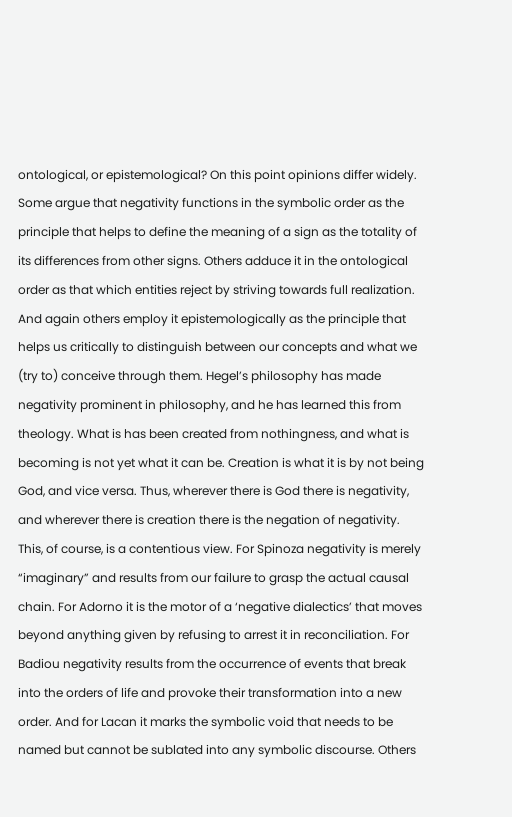ontological, or epistemological? On this point opinions differ widely. Some argue that negativity functions in the symbolic order as the principle that helps to define the meaning of a sign as the totality of its differences from other signs. Others adduce it in the ontological order as that which entities reject by striving towards full realization. And again others employ it epistemologically as the principle that helps us critically to distinguish between our concepts and what we (try to) conceive through them. Hegel’s philosophy has made negativity prominent in philosophy, and he has learned this from theology. What is has been created from nothingness, and what is becoming is not yet what it can be. Creation is what it is by not being God, and vice versa. Thus, wherever there is God there is negativity, and wherever there is creation there is the negation of negativity. This, of course, is a contentious view. For Spinoza negativity is merely “imaginary” and results from our failure to grasp the actual causal chain. For Adorno it is the motor of a ‘negative dialectics’ that moves beyond anything given by refusing to arrest it in reconciliation. For Badiou negativity results from the occurrence of events that break into the orders of life and provoke their transformation into a new order. And for Lacan it marks the symbolic void that needs to be named but cannot be sublated into any symbolic discourse. Others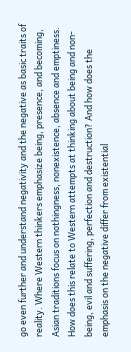go even further and understand negativity and the negative as basic traits of reality. Where Western thinkers emphasize being, presence, and becoming, Asian traditions focus on nothingness, nonexistence, absence and emptiness. How does this relate to Western attempts at thinking about being and non-being, evil and suffering, perfection and destruction? And how does the emphasis on the negative differ from existential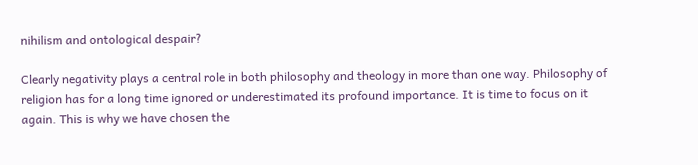nihilism and ontological despair?

Clearly negativity plays a central role in both philosophy and theology in more than one way. Philosophy of religion has for a long time ignored or underestimated its profound importance. It is time to focus on it again. This is why we have chosen the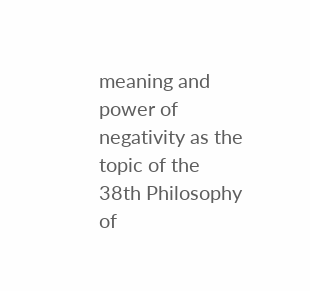meaning and power of negativity as the topic of the 38th Philosophy of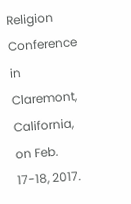Religion Conference in Claremont, California, on Feb. 17-18, 2017.